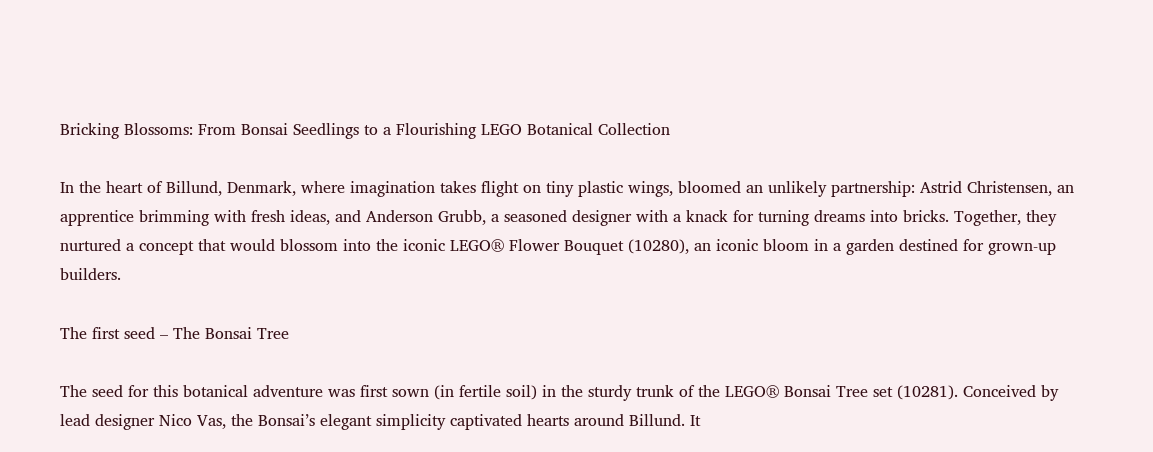Bricking Blossoms: From Bonsai Seedlings to a Flourishing LEGO Botanical Collection

In the heart of Billund, Denmark, where imagination takes flight on tiny plastic wings, bloomed an unlikely partnership: Astrid Christensen, an apprentice brimming with fresh ideas, and Anderson Grubb, a seasoned designer with a knack for turning dreams into bricks. Together, they nurtured a concept that would blossom into the iconic LEGO® Flower Bouquet (10280), an iconic bloom in a garden destined for grown-up builders.

The first seed – The Bonsai Tree

The seed for this botanical adventure was first sown (in fertile soil) in the sturdy trunk of the LEGO® Bonsai Tree set (10281). Conceived by lead designer Nico Vas, the Bonsai’s elegant simplicity captivated hearts around Billund. It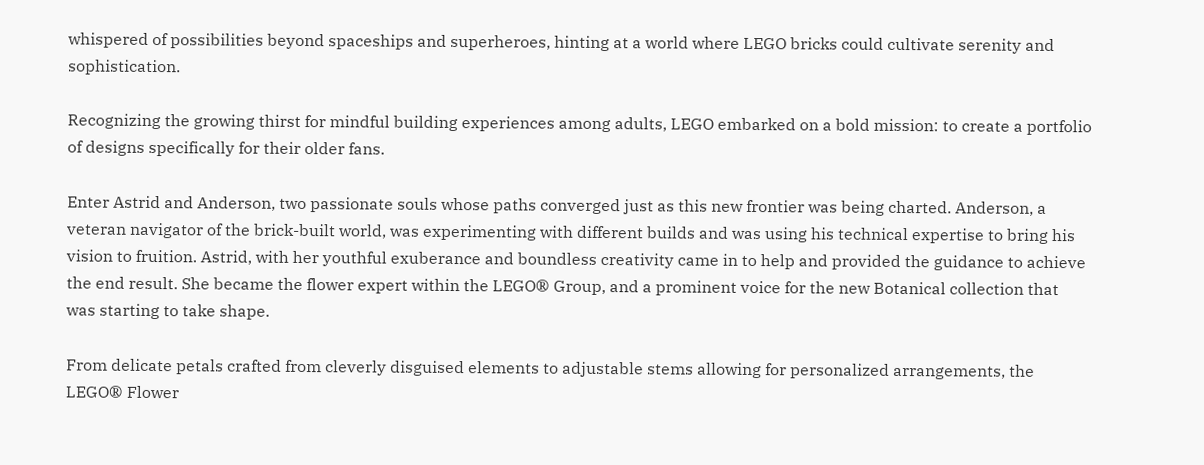whispered of possibilities beyond spaceships and superheroes, hinting at a world where LEGO bricks could cultivate serenity and sophistication.

Recognizing the growing thirst for mindful building experiences among adults, LEGO embarked on a bold mission: to create a portfolio of designs specifically for their older fans.

Enter Astrid and Anderson, two passionate souls whose paths converged just as this new frontier was being charted. Anderson, a veteran navigator of the brick-built world, was experimenting with different builds and was using his technical expertise to bring his vision to fruition. Astrid, with her youthful exuberance and boundless creativity came in to help and provided the guidance to achieve the end result. She became the flower expert within the LEGO® Group, and a prominent voice for the new Botanical collection that was starting to take shape.

From delicate petals crafted from cleverly disguised elements to adjustable stems allowing for personalized arrangements, the LEGO® Flower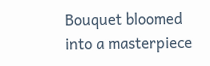Bouquet bloomed into a masterpiece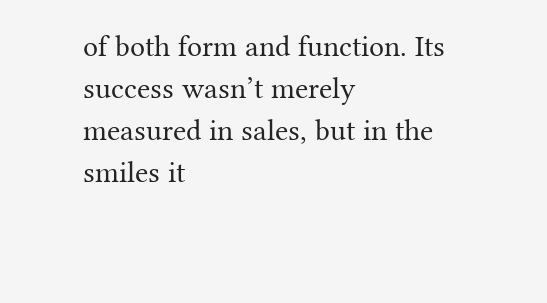of both form and function. Its success wasn’t merely measured in sales, but in the smiles it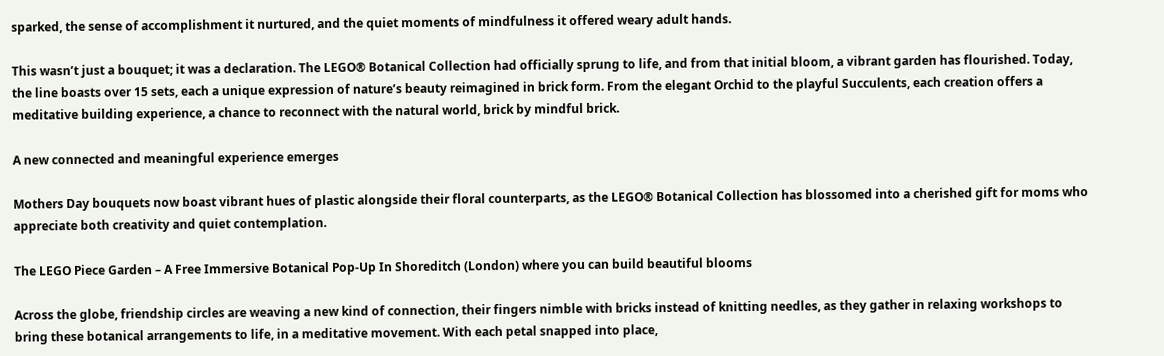sparked, the sense of accomplishment it nurtured, and the quiet moments of mindfulness it offered weary adult hands.

This wasn’t just a bouquet; it was a declaration. The LEGO® Botanical Collection had officially sprung to life, and from that initial bloom, a vibrant garden has flourished. Today, the line boasts over 15 sets, each a unique expression of nature’s beauty reimagined in brick form. From the elegant Orchid to the playful Succulents, each creation offers a meditative building experience, a chance to reconnect with the natural world, brick by mindful brick.

A new connected and meaningful experience emerges

Mothers Day bouquets now boast vibrant hues of plastic alongside their floral counterparts, as the LEGO® Botanical Collection has blossomed into a cherished gift for moms who appreciate both creativity and quiet contemplation.

The LEGO Piece Garden – A Free Immersive Botanical Pop-Up In Shoreditch (London) where you can build beautiful blooms

Across the globe, friendship circles are weaving a new kind of connection, their fingers nimble with bricks instead of knitting needles, as they gather in relaxing workshops to bring these botanical arrangements to life, in a meditative movement. With each petal snapped into place,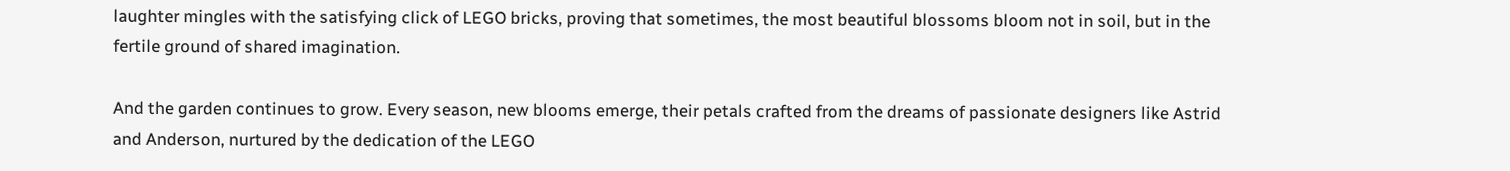laughter mingles with the satisfying click of LEGO bricks, proving that sometimes, the most beautiful blossoms bloom not in soil, but in the fertile ground of shared imagination.

And the garden continues to grow. Every season, new blooms emerge, their petals crafted from the dreams of passionate designers like Astrid and Anderson, nurtured by the dedication of the LEGO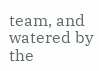team, and watered by the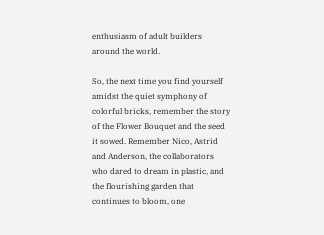enthusiasm of adult builders around the world.

So, the next time you find yourself amidst the quiet symphony of colorful bricks, remember the story of the Flower Bouquet and the seed it sowed. Remember Nico, Astrid and Anderson, the collaborators who dared to dream in plastic, and the flourishing garden that continues to bloom, one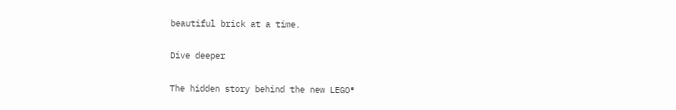beautiful brick at a time.

Dive deeper

The hidden story behind the new LEGO®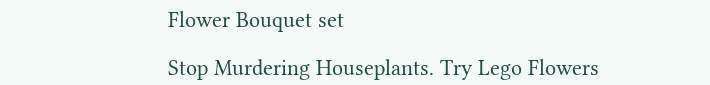Flower Bouquet set

Stop Murdering Houseplants. Try Lego Flowers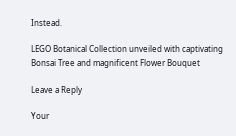Instead.

LEGO Botanical Collection unveiled with captivating Bonsai Tree and magnificent Flower Bouquet

Leave a Reply

Your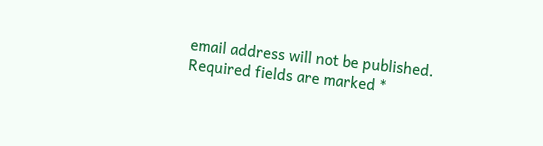email address will not be published. Required fields are marked *